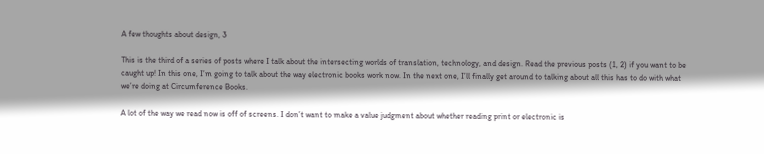A few thoughts about design, 3

This is the third of a series of posts where I talk about the intersecting worlds of translation, technology, and design. Read the previous posts (1, 2) if you want to be caught up! In this one, I’m going to talk about the way electronic books work now. In the next one, I’ll finally get around to talking about all this has to do with what we’re doing at Circumference Books.

A lot of the way we read now is off of screens. I don’t want to make a value judgment about whether reading print or electronic is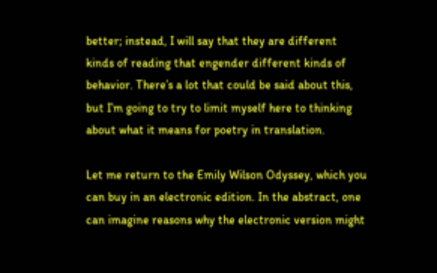better; instead, I will say that they are different kinds of reading that engender different kinds of behavior. There’s a lot that could be said about this, but I’m going to try to limit myself here to thinking about what it means for poetry in translation.

Let me return to the Emily Wilson Odyssey, which you can buy in an electronic edition. In the abstract, one can imagine reasons why the electronic version might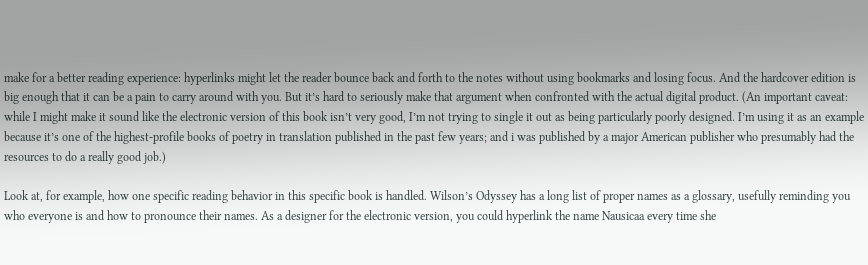make for a better reading experience: hyperlinks might let the reader bounce back and forth to the notes without using bookmarks and losing focus. And the hardcover edition is big enough that it can be a pain to carry around with you. But it’s hard to seriously make that argument when confronted with the actual digital product. (An important caveat: while I might make it sound like the electronic version of this book isn’t very good, I’m not trying to single it out as being particularly poorly designed. I’m using it as an example because it’s one of the highest-profile books of poetry in translation published in the past few years; and i was published by a major American publisher who presumably had the resources to do a really good job.)

Look at, for example, how one specific reading behavior in this specific book is handled. Wilson’s Odyssey has a long list of proper names as a glossary, usefully reminding you who everyone is and how to pronounce their names. As a designer for the electronic version, you could hyperlink the name Nausicaa every time she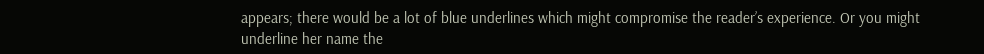appears; there would be a lot of blue underlines which might compromise the reader’s experience. Or you might underline her name the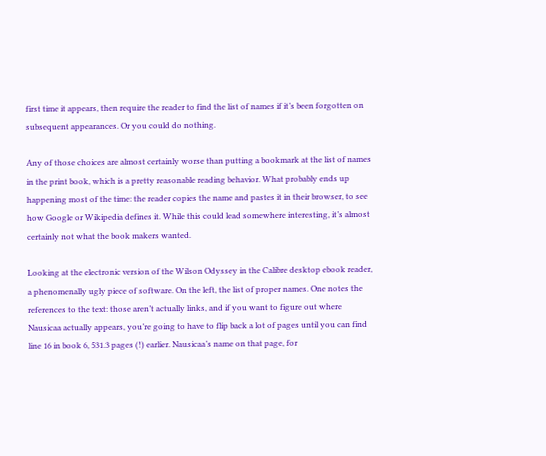first time it appears, then require the reader to find the list of names if it’s been forgotten on subsequent appearances. Or you could do nothing.

Any of those choices are almost certainly worse than putting a bookmark at the list of names in the print book, which is a pretty reasonable reading behavior. What probably ends up happening most of the time: the reader copies the name and pastes it in their browser, to see how Google or Wikipedia defines it. While this could lead somewhere interesting, it’s almost certainly not what the book makers wanted.

Looking at the electronic version of the Wilson Odyssey in the Calibre desktop ebook reader, a phenomenally ugly piece of software. On the left, the list of proper names. One notes the references to the text: those aren’t actually links, and if you want to figure out where Nausicaa actually appears, you’re going to have to flip back a lot of pages until you can find line 16 in book 6, 531.3 pages (!) earlier. Nausicaa’s name on that page, for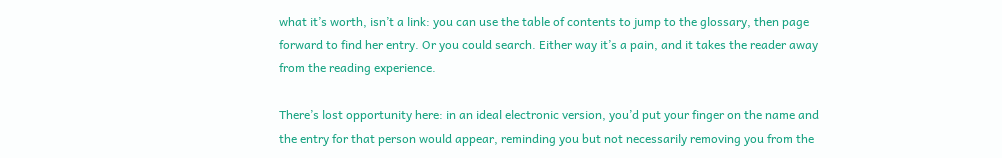what it’s worth, isn’t a link: you can use the table of contents to jump to the glossary, then page forward to find her entry. Or you could search. Either way it’s a pain, and it takes the reader away from the reading experience.

There’s lost opportunity here: in an ideal electronic version, you’d put your finger on the name and the entry for that person would appear, reminding you but not necessarily removing you from the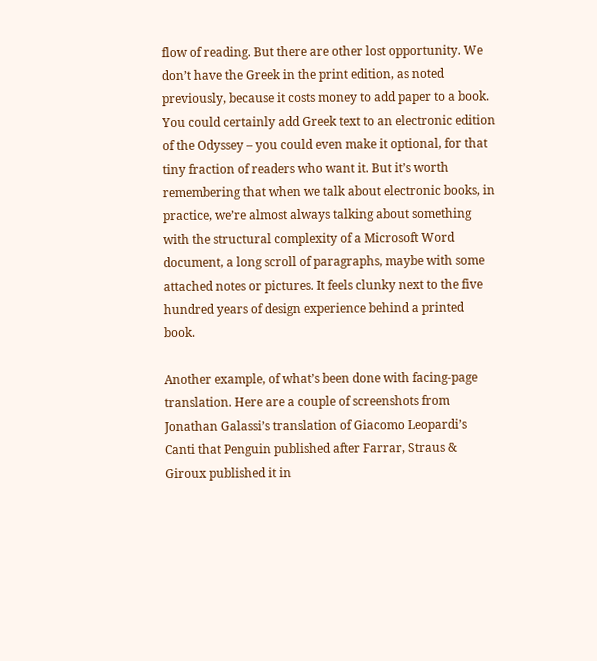flow of reading. But there are other lost opportunity. We don’t have the Greek in the print edition, as noted previously, because it costs money to add paper to a book. You could certainly add Greek text to an electronic edition of the Odyssey – you could even make it optional, for that tiny fraction of readers who want it. But it’s worth remembering that when we talk about electronic books, in practice, we’re almost always talking about something with the structural complexity of a Microsoft Word document, a long scroll of paragraphs, maybe with some attached notes or pictures. It feels clunky next to the five hundred years of design experience behind a printed book.

Another example, of what’s been done with facing-page translation. Here are a couple of screenshots from Jonathan Galassi’s translation of Giacomo Leopardi’s Canti that Penguin published after Farrar, Straus & Giroux published it in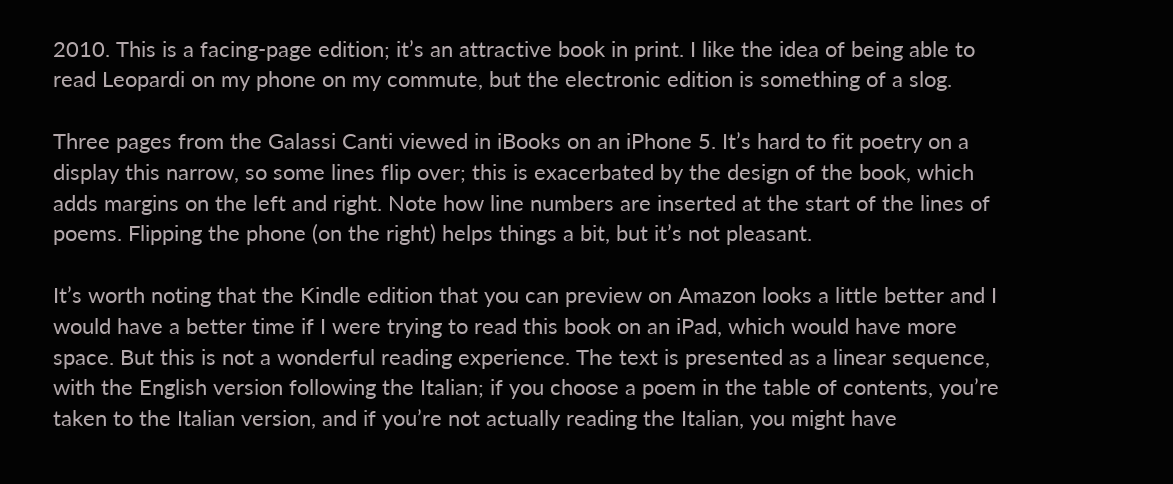2010. This is a facing-page edition; it’s an attractive book in print. I like the idea of being able to read Leopardi on my phone on my commute, but the electronic edition is something of a slog.

Three pages from the Galassi Canti viewed in iBooks on an iPhone 5. It’s hard to fit poetry on a display this narrow, so some lines flip over; this is exacerbated by the design of the book, which adds margins on the left and right. Note how line numbers are inserted at the start of the lines of poems. Flipping the phone (on the right) helps things a bit, but it’s not pleasant.

It’s worth noting that the Kindle edition that you can preview on Amazon looks a little better and I would have a better time if I were trying to read this book on an iPad, which would have more space. But this is not a wonderful reading experience. The text is presented as a linear sequence, with the English version following the Italian; if you choose a poem in the table of contents, you’re taken to the Italian version, and if you’re not actually reading the Italian, you might have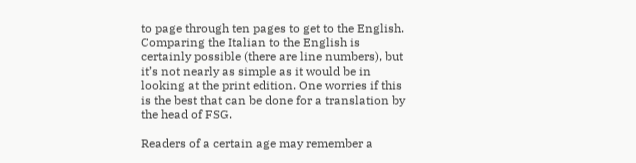to page through ten pages to get to the English. Comparing the Italian to the English is certainly possible (there are line numbers), but it’s not nearly as simple as it would be in looking at the print edition. One worries if this is the best that can be done for a translation by the head of FSG.

Readers of a certain age may remember a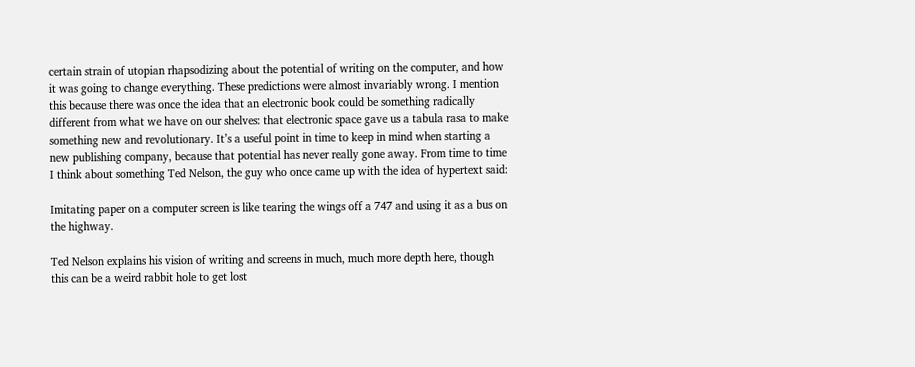certain strain of utopian rhapsodizing about the potential of writing on the computer, and how it was going to change everything. These predictions were almost invariably wrong. I mention this because there was once the idea that an electronic book could be something radically different from what we have on our shelves: that electronic space gave us a tabula rasa to make something new and revolutionary. It’s a useful point in time to keep in mind when starting a new publishing company, because that potential has never really gone away. From time to time I think about something Ted Nelson, the guy who once came up with the idea of hypertext said:

Imitating paper on a computer screen is like tearing the wings off a 747 and using it as a bus on the highway.

Ted Nelson explains his vision of writing and screens in much, much more depth here, though this can be a weird rabbit hole to get lost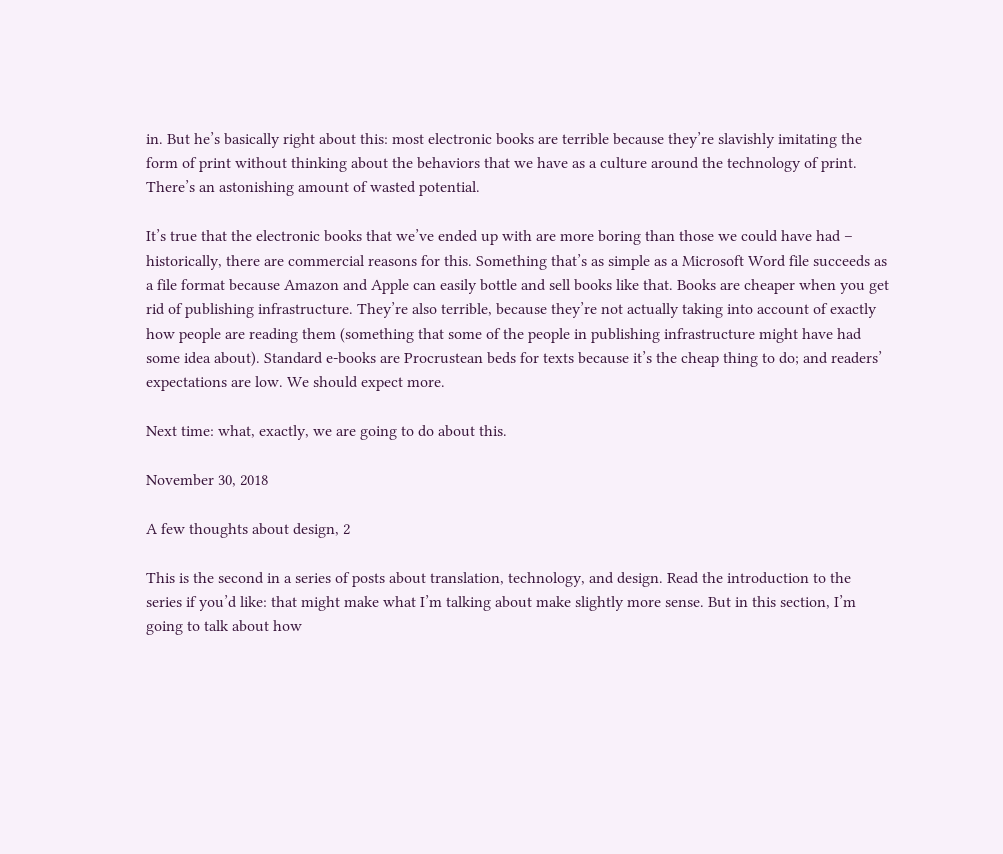in. But he’s basically right about this: most electronic books are terrible because they’re slavishly imitating the form of print without thinking about the behaviors that we have as a culture around the technology of print. There’s an astonishing amount of wasted potential.

It’s true that the electronic books that we’ve ended up with are more boring than those we could have had – historically, there are commercial reasons for this. Something that’s as simple as a Microsoft Word file succeeds as a file format because Amazon and Apple can easily bottle and sell books like that. Books are cheaper when you get rid of publishing infrastructure. They’re also terrible, because they’re not actually taking into account of exactly how people are reading them (something that some of the people in publishing infrastructure might have had some idea about). Standard e-books are Procrustean beds for texts because it’s the cheap thing to do; and readers’ expectations are low. We should expect more.

Next time: what, exactly, we are going to do about this.

November 30, 2018

A few thoughts about design, 2

This is the second in a series of posts about translation, technology, and design. Read the introduction to the series if you’d like: that might make what I’m talking about make slightly more sense. But in this section, I’m going to talk about how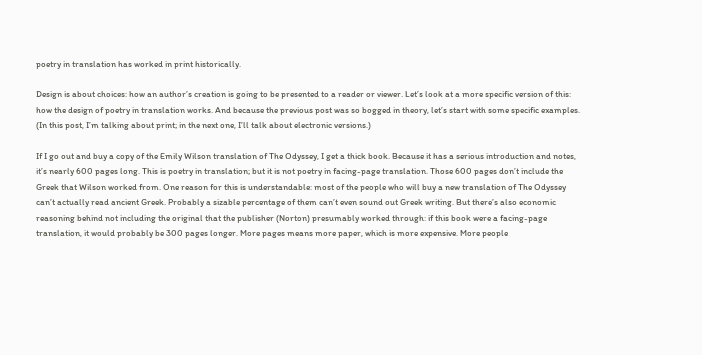poetry in translation has worked in print historically.

Design is about choices: how an author’s creation is going to be presented to a reader or viewer. Let’s look at a more specific version of this: how the design of poetry in translation works. And because the previous post was so bogged in theory, let’s start with some specific examples. (In this post, I’m talking about print; in the next one, I’ll talk about electronic versions.)

If I go out and buy a copy of the Emily Wilson translation of The Odyssey, I get a thick book. Because it has a serious introduction and notes, it’s nearly 600 pages long. This is poetry in translation; but it is not poetry in facing-page translation. Those 600 pages don’t include the Greek that Wilson worked from. One reason for this is understandable: most of the people who will buy a new translation of The Odyssey can’t actually read ancient Greek. Probably a sizable percentage of them can’t even sound out Greek writing. But there’s also economic reasoning behind not including the original that the publisher (Norton) presumably worked through: if this book were a facing-page translation, it would probably be 300 pages longer. More pages means more paper, which is more expensive. More people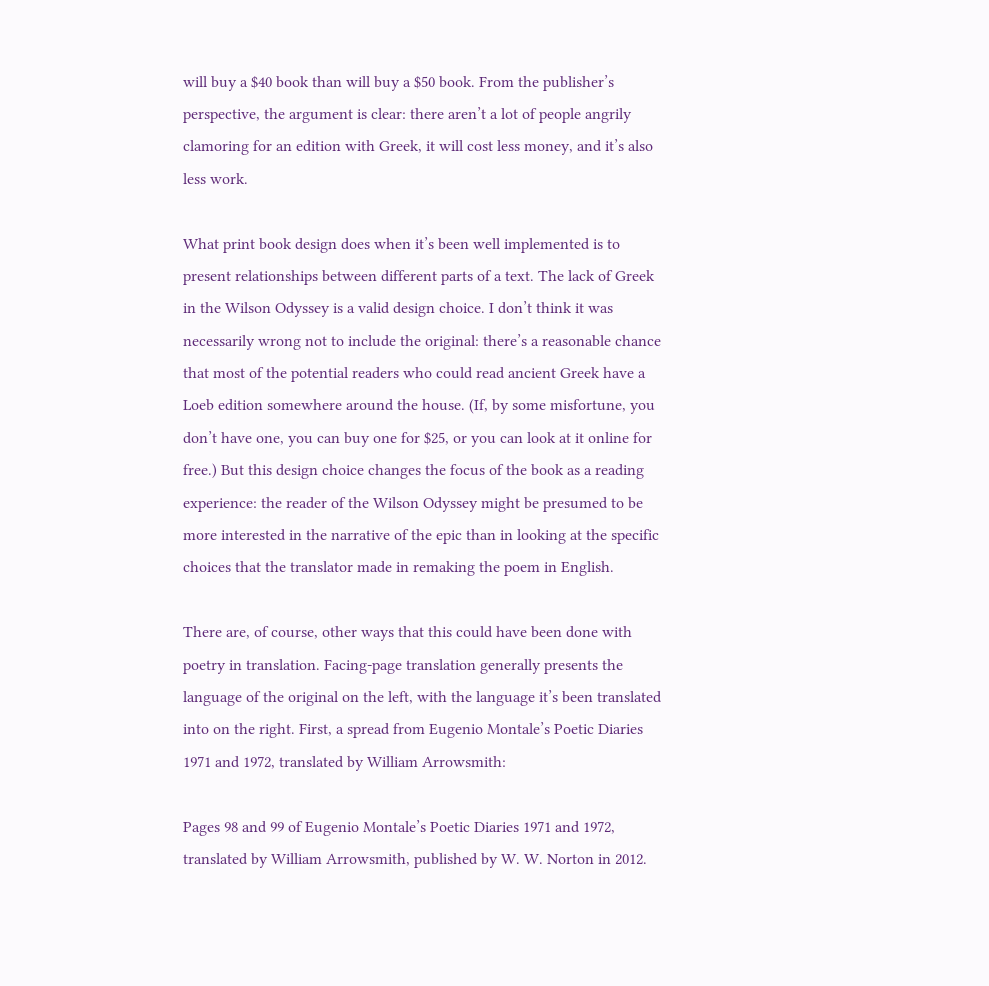will buy a $40 book than will buy a $50 book. From the publisher’s perspective, the argument is clear: there aren’t a lot of people angrily clamoring for an edition with Greek, it will cost less money, and it’s also less work.

What print book design does when it’s been well implemented is to present relationships between different parts of a text. The lack of Greek in the Wilson Odyssey is a valid design choice. I don’t think it was necessarily wrong not to include the original: there’s a reasonable chance that most of the potential readers who could read ancient Greek have a Loeb edition somewhere around the house. (If, by some misfortune, you don’t have one, you can buy one for $25, or you can look at it online for free.) But this design choice changes the focus of the book as a reading experience: the reader of the Wilson Odyssey might be presumed to be more interested in the narrative of the epic than in looking at the specific choices that the translator made in remaking the poem in English.

There are, of course, other ways that this could have been done with poetry in translation. Facing-page translation generally presents the language of the original on the left, with the language it’s been translated into on the right. First, a spread from Eugenio Montale’s Poetic Diaries 1971 and 1972, translated by William Arrowsmith:

Pages 98 and 99 of Eugenio Montale’s Poetic Diaries 1971 and 1972, translated by William Arrowsmith, published by W. W. Norton in 2012.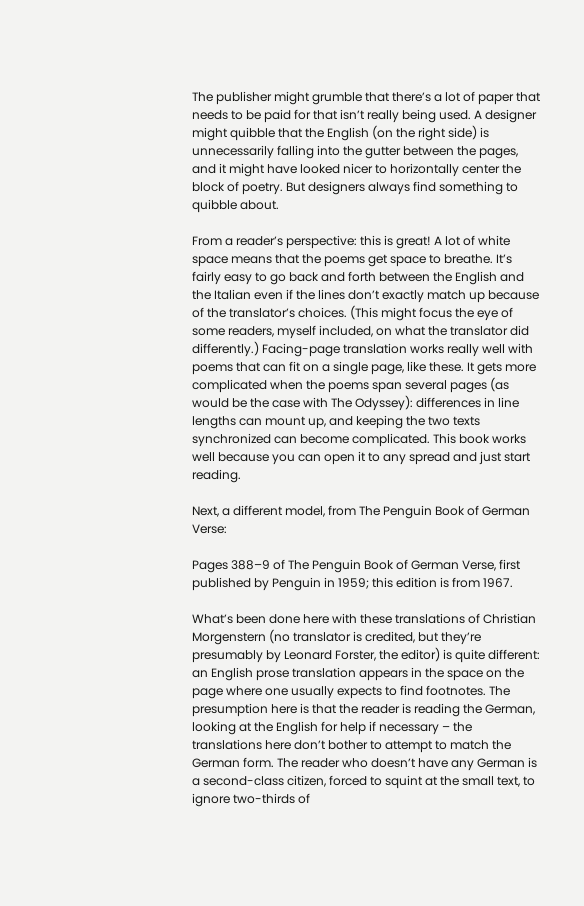The publisher might grumble that there’s a lot of paper that needs to be paid for that isn’t really being used. A designer might quibble that the English (on the right side) is unnecessarily falling into the gutter between the pages, and it might have looked nicer to horizontally center the block of poetry. But designers always find something to quibble about.

From a reader’s perspective: this is great! A lot of white space means that the poems get space to breathe. It’s fairly easy to go back and forth between the English and the Italian even if the lines don’t exactly match up because of the translator’s choices. (This might focus the eye of some readers, myself included, on what the translator did differently.) Facing-page translation works really well with poems that can fit on a single page, like these. It gets more complicated when the poems span several pages (as would be the case with The Odyssey): differences in line lengths can mount up, and keeping the two texts synchronized can become complicated. This book works well because you can open it to any spread and just start reading.

Next, a different model, from The Penguin Book of German Verse:

Pages 388–9 of The Penguin Book of German Verse, first published by Penguin in 1959; this edition is from 1967.

What’s been done here with these translations of Christian Morgenstern (no translator is credited, but they’re presumably by Leonard Forster, the editor) is quite different: an English prose translation appears in the space on the page where one usually expects to find footnotes. The presumption here is that the reader is reading the German, looking at the English for help if necessary – the translations here don’t bother to attempt to match the German form. The reader who doesn’t have any German is a second-class citizen, forced to squint at the small text, to ignore two-thirds of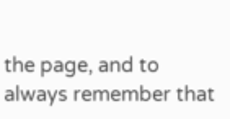the page, and to always remember that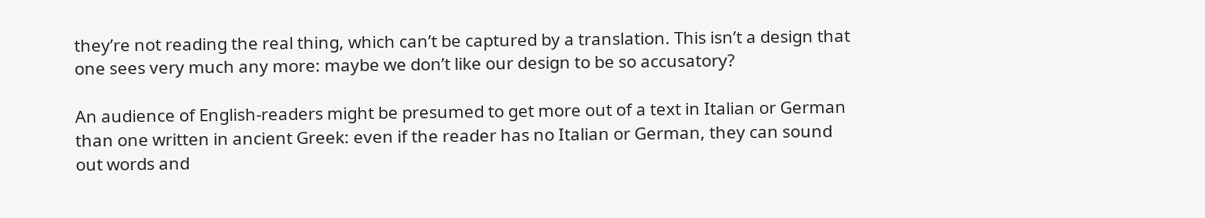they’re not reading the real thing, which can’t be captured by a translation. This isn’t a design that one sees very much any more: maybe we don’t like our design to be so accusatory?

An audience of English-readers might be presumed to get more out of a text in Italian or German than one written in ancient Greek: even if the reader has no Italian or German, they can sound out words and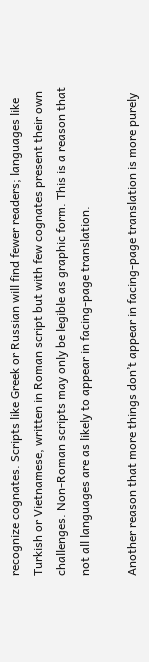recognize cognates. Scripts like Greek or Russian will find fewer readers; languages like Turkish or Vietnamese, written in Roman script but with few cognates present their own challenges. Non-Roman scripts may only be legible as graphic form. This is a reason that not all languages are as likely to appear in facing-page translation.

Another reason that more things don’t appear in facing-page translation is more purely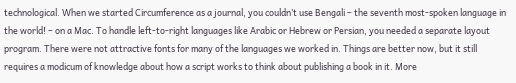technological. When we started Circumference as a journal, you couldn’t use Bengali – the seventh most-spoken language in the world! – on a Mac. To handle left-to-right languages like Arabic or Hebrew or Persian, you needed a separate layout program. There were not attractive fonts for many of the languages we worked in. Things are better now, but it still requires a modicum of knowledge about how a script works to think about publishing a book in it. More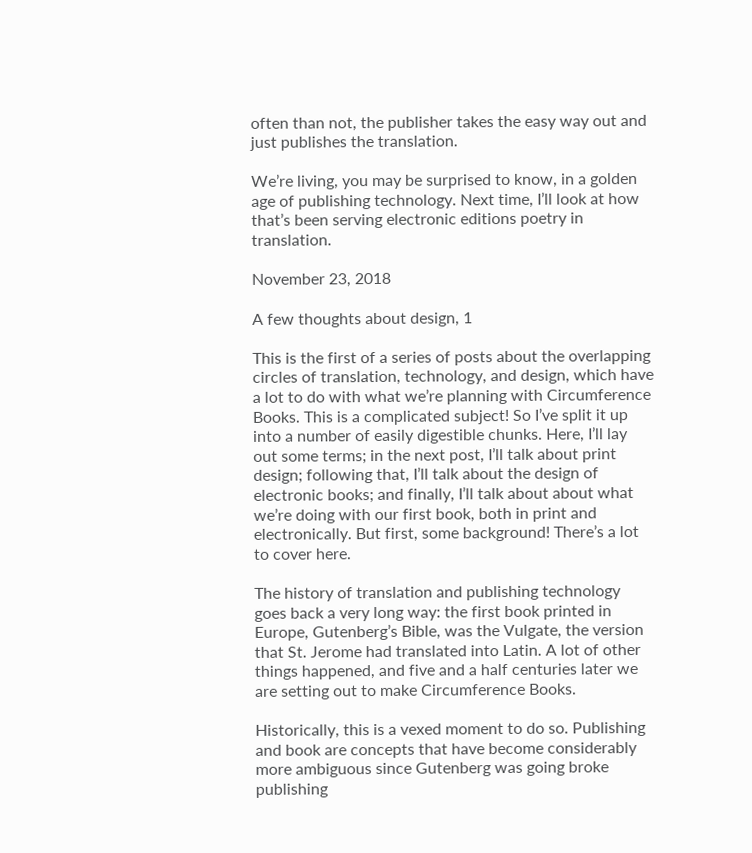often than not, the publisher takes the easy way out and just publishes the translation.

We’re living, you may be surprised to know, in a golden age of publishing technology. Next time, I’ll look at how that’s been serving electronic editions poetry in translation.

November 23, 2018

A few thoughts about design, 1

This is the first of a series of posts about the overlapping circles of translation, technology, and design, which have a lot to do with what we’re planning with Circumference Books. This is a complicated subject! So I’ve split it up into a number of easily digestible chunks. Here, I’ll lay out some terms; in the next post, I’ll talk about print design; following that, I’ll talk about the design of electronic books; and finally, I’ll talk about about what we’re doing with our first book, both in print and electronically. But first, some background! There’s a lot to cover here.

The history of translation and publishing technology goes back a very long way: the first book printed in Europe, Gutenberg’s Bible, was the Vulgate, the version that St. Jerome had translated into Latin. A lot of other things happened, and five and a half centuries later we are setting out to make Circumference Books.

Historically, this is a vexed moment to do so. Publishing and book are concepts that have become considerably more ambiguous since Gutenberg was going broke publishing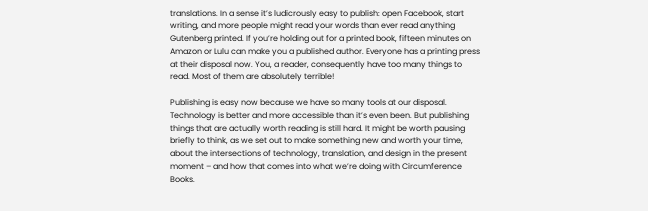translations. In a sense it’s ludicrously easy to publish: open Facebook, start writing, and more people might read your words than ever read anything Gutenberg printed. If you’re holding out for a printed book, fifteen minutes on Amazon or Lulu can make you a published author. Everyone has a printing press at their disposal now. You, a reader, consequently have too many things to read. Most of them are absolutely terrible!

Publishing is easy now because we have so many tools at our disposal. Technology is better and more accessible than it’s even been. But publishing things that are actually worth reading is still hard. It might be worth pausing briefly to think, as we set out to make something new and worth your time, about the intersections of technology, translation, and design in the present moment – and how that comes into what we’re doing with Circumference Books.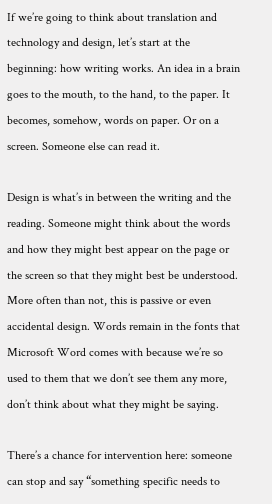If we’re going to think about translation and technology and design, let’s start at the beginning: how writing works. An idea in a brain goes to the mouth, to the hand, to the paper. It becomes, somehow, words on paper. Or on a screen. Someone else can read it.

Design is what’s in between the writing and the reading. Someone might think about the words and how they might best appear on the page or the screen so that they might best be understood. More often than not, this is passive or even accidental design. Words remain in the fonts that Microsoft Word comes with because we’re so used to them that we don’t see them any more, don’t think about what they might be saying.

There’s a chance for intervention here: someone can stop and say “something specific needs to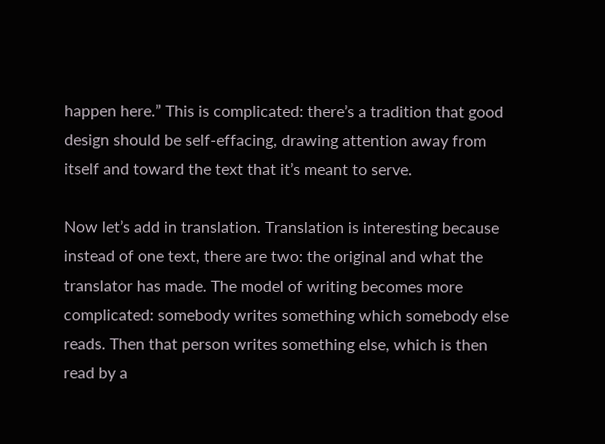happen here.” This is complicated: there’s a tradition that good design should be self-effacing, drawing attention away from itself and toward the text that it’s meant to serve.

Now let’s add in translation. Translation is interesting because instead of one text, there are two: the original and what the translator has made. The model of writing becomes more complicated: somebody writes something which somebody else reads. Then that person writes something else, which is then read by a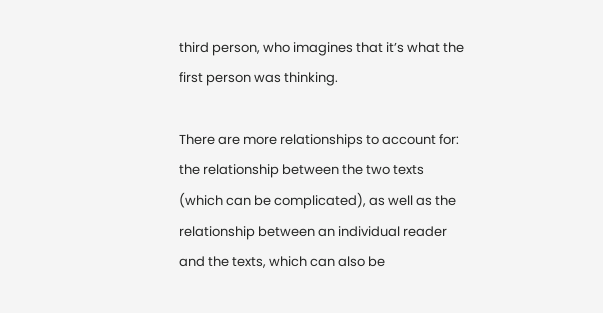third person, who imagines that it’s what the first person was thinking.

There are more relationships to account for: the relationship between the two texts (which can be complicated), as well as the relationship between an individual reader and the texts, which can also be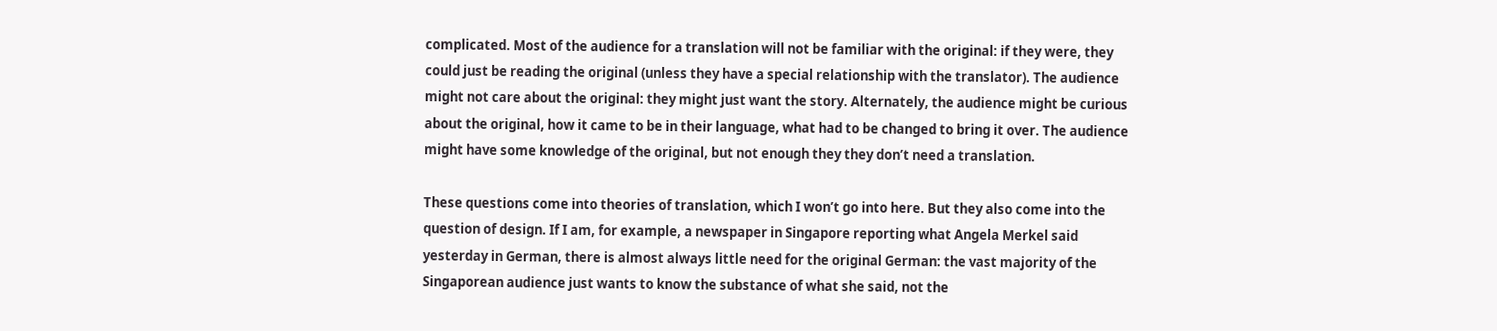complicated. Most of the audience for a translation will not be familiar with the original: if they were, they could just be reading the original (unless they have a special relationship with the translator). The audience might not care about the original: they might just want the story. Alternately, the audience might be curious about the original, how it came to be in their language, what had to be changed to bring it over. The audience might have some knowledge of the original, but not enough they they don’t need a translation.

These questions come into theories of translation, which I won’t go into here. But they also come into the question of design. If I am, for example, a newspaper in Singapore reporting what Angela Merkel said yesterday in German, there is almost always little need for the original German: the vast majority of the Singaporean audience just wants to know the substance of what she said, not the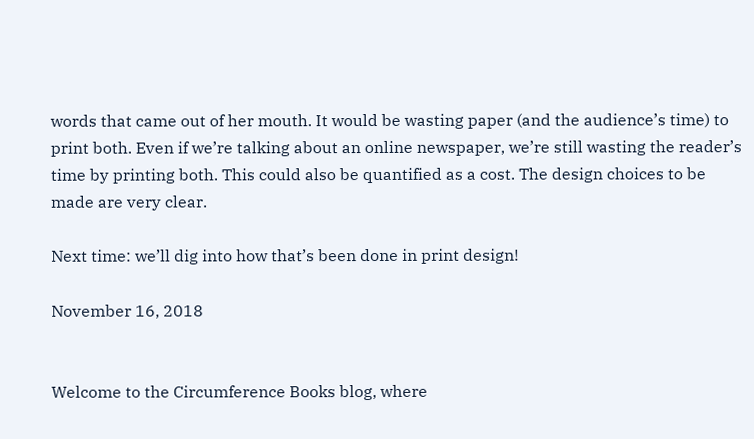words that came out of her mouth. It would be wasting paper (and the audience’s time) to print both. Even if we’re talking about an online newspaper, we’re still wasting the reader’s time by printing both. This could also be quantified as a cost. The design choices to be made are very clear.

Next time: we’ll dig into how that’s been done in print design!

November 16, 2018


Welcome to the Circumference Books blog, where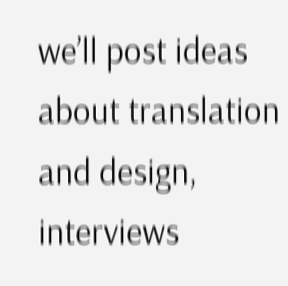we’ll post ideas about translation and design, interviews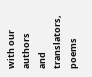with our authors and translators, poems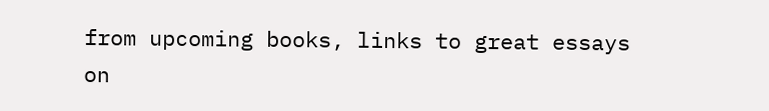from upcoming books, links to great essays on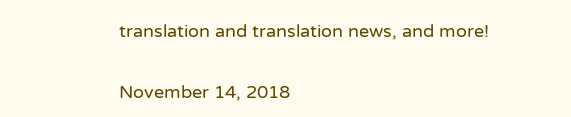translation and translation news, and more!

November 14, 2018